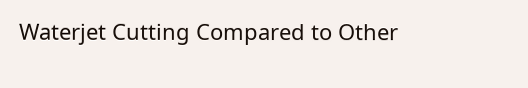Waterjet Cutting Compared to Other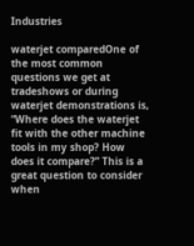Industries

waterjet comparedOne of the most common questions we get at tradeshows or during waterjet demonstrations is, “Where does the waterjet fit with the other machine tools in my shop? How does it compare?” This is a great question to consider when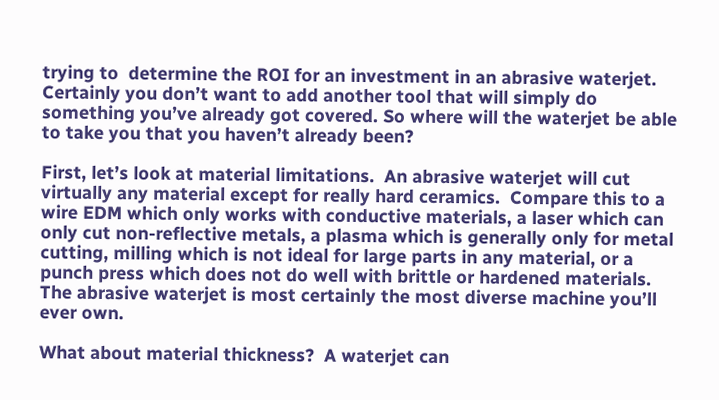trying to  determine the ROI for an investment in an abrasive waterjet.  Certainly you don’t want to add another tool that will simply do something you’ve already got covered. So where will the waterjet be able to take you that you haven’t already been?

First, let’s look at material limitations.  An abrasive waterjet will cut virtually any material except for really hard ceramics.  Compare this to a wire EDM which only works with conductive materials, a laser which can only cut non-reflective metals, a plasma which is generally only for metal cutting, milling which is not ideal for large parts in any material, or a punch press which does not do well with brittle or hardened materials.  The abrasive waterjet is most certainly the most diverse machine you’ll ever own.

What about material thickness?  A waterjet can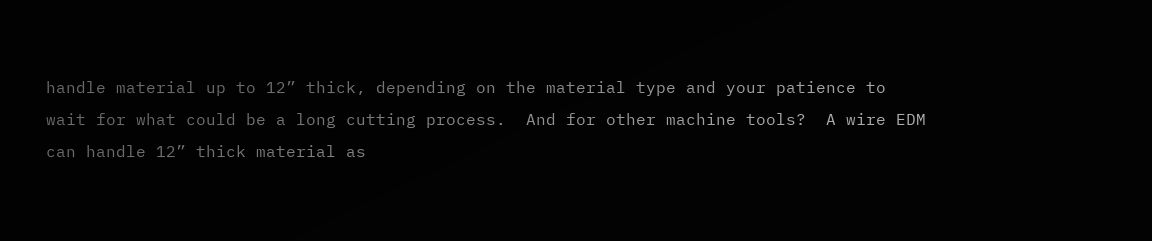handle material up to 12” thick, depending on the material type and your patience to wait for what could be a long cutting process.  And for other machine tools?  A wire EDM can handle 12” thick material as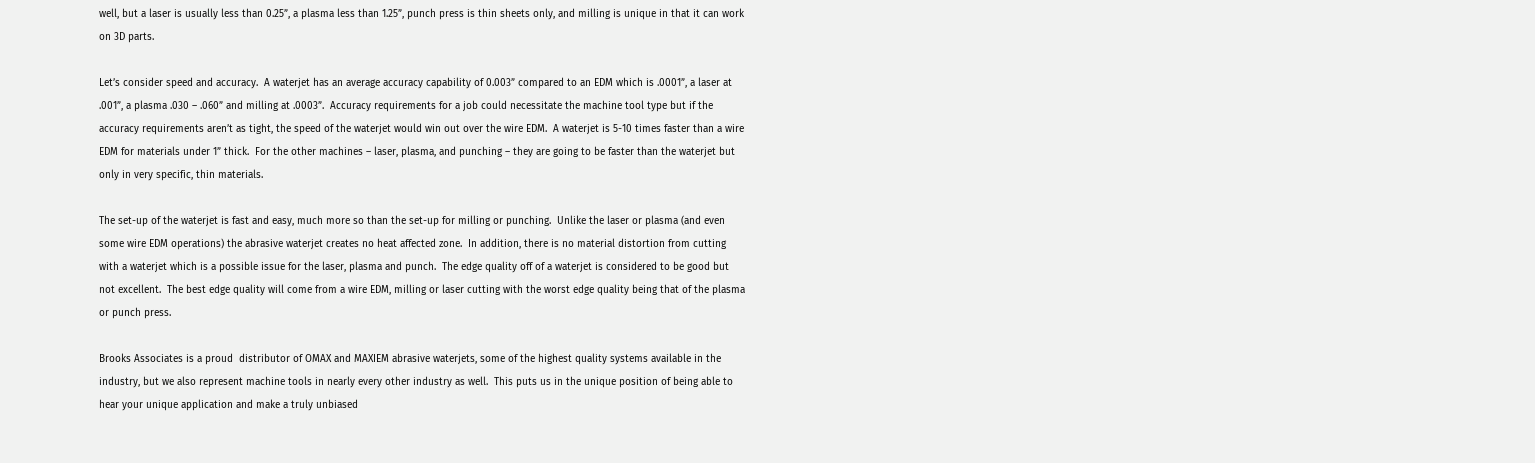well, but a laser is usually less than 0.25”, a plasma less than 1.25”, punch press is thin sheets only, and milling is unique in that it can work on 3D parts.

Let’s consider speed and accuracy.  A waterjet has an average accuracy capability of 0.003” compared to an EDM which is .0001”, a laser at .001”, a plasma .030 – .060” and milling at .0003”.  Accuracy requirements for a job could necessitate the machine tool type but if the accuracy requirements aren’t as tight, the speed of the waterjet would win out over the wire EDM.  A waterjet is 5-10 times faster than a wire EDM for materials under 1” thick.  For the other machines – laser, plasma, and punching – they are going to be faster than the waterjet but only in very specific, thin materials.

The set-up of the waterjet is fast and easy, much more so than the set-up for milling or punching.  Unlike the laser or plasma (and even some wire EDM operations) the abrasive waterjet creates no heat affected zone.  In addition, there is no material distortion from cutting with a waterjet which is a possible issue for the laser, plasma and punch.  The edge quality off of a waterjet is considered to be good but not excellent.  The best edge quality will come from a wire EDM, milling or laser cutting with the worst edge quality being that of the plasma or punch press.

Brooks Associates is a proud  distributor of OMAX and MAXIEM abrasive waterjets, some of the highest quality systems available in the industry, but we also represent machine tools in nearly every other industry as well.  This puts us in the unique position of being able to hear your unique application and make a truly unbiased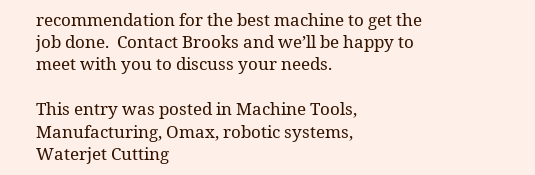recommendation for the best machine to get the job done.  Contact Brooks and we’ll be happy to meet with you to discuss your needs.

This entry was posted in Machine Tools, Manufacturing, Omax, robotic systems, Waterjet Cutting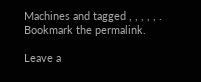Machines and tagged , , , , , . Bookmark the permalink.

Leave a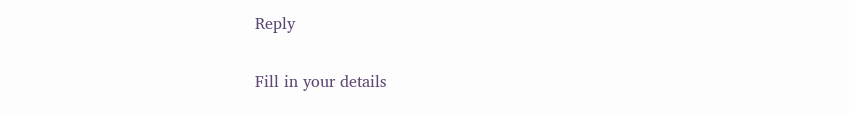Reply

Fill in your details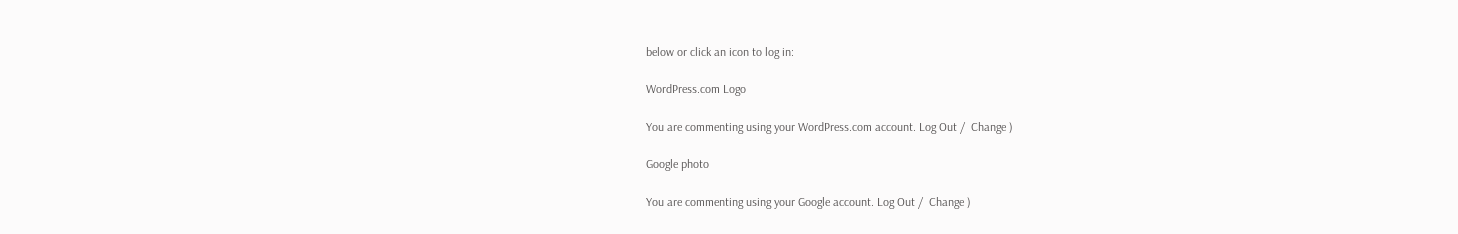below or click an icon to log in:

WordPress.com Logo

You are commenting using your WordPress.com account. Log Out /  Change )

Google photo

You are commenting using your Google account. Log Out /  Change )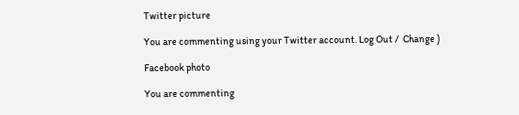Twitter picture

You are commenting using your Twitter account. Log Out /  Change )

Facebook photo

You are commenting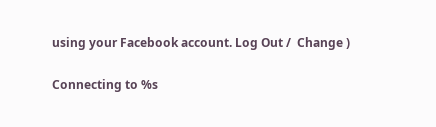using your Facebook account. Log Out /  Change )

Connecting to %s